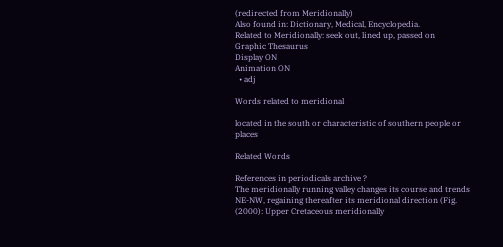(redirected from Meridionally)
Also found in: Dictionary, Medical, Encyclopedia.
Related to Meridionally: seek out, lined up, passed on
Graphic Thesaurus
Display ON
Animation ON
  • adj

Words related to meridional

located in the south or characteristic of southern people or places

Related Words

References in periodicals archive ?
The meridionally running valley changes its course and trends NE-NW, regaining thereafter its meridional direction (Fig.
(2000): Upper Cretaceous meridionally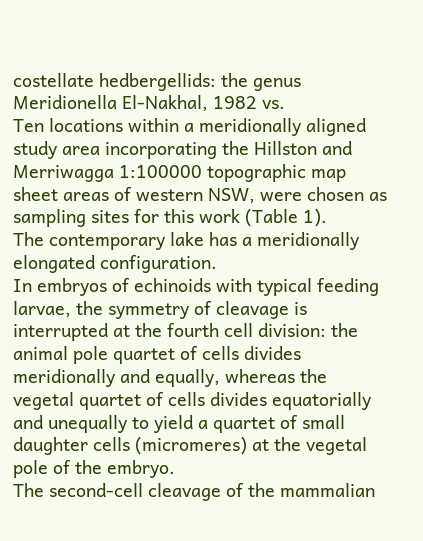costellate hedbergellids: the genus Meridionella El-Nakhal, 1982 vs.
Ten locations within a meridionally aligned study area incorporating the Hillston and Merriwagga 1:100000 topographic map sheet areas of western NSW, were chosen as sampling sites for this work (Table 1).
The contemporary lake has a meridionally elongated configuration.
In embryos of echinoids with typical feeding larvae, the symmetry of cleavage is interrupted at the fourth cell division: the animal pole quartet of cells divides meridionally and equally, whereas the vegetal quartet of cells divides equatorially and unequally to yield a quartet of small daughter cells (micromeres) at the vegetal pole of the embryo.
The second-cell cleavage of the mammalian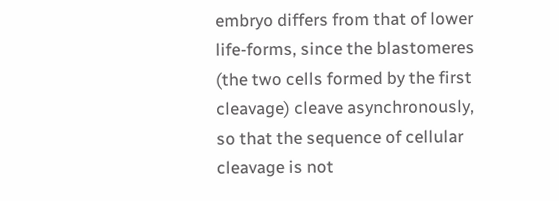embryo differs from that of lower life-forms, since the blastomeres (the two cells formed by the first cleavage) cleave asynchronously, so that the sequence of cellular cleavage is not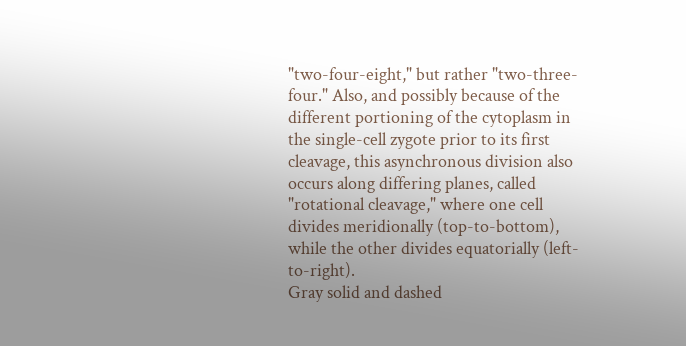"two-four-eight," but rather "two-three-four." Also, and possibly because of the different portioning of the cytoplasm in the single-cell zygote prior to its first cleavage, this asynchronous division also occurs along differing planes, called "rotational cleavage," where one cell divides meridionally (top-to-bottom), while the other divides equatorially (left-to-right).
Gray solid and dashed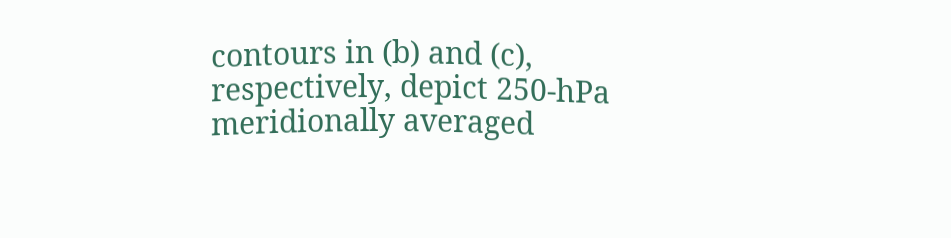contours in (b) and (c), respectively, depict 250-hPa meridionally averaged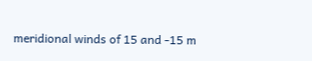meridional winds of 15 and -15 m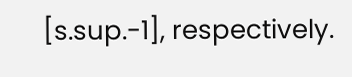[s.sup.-1], respectively.